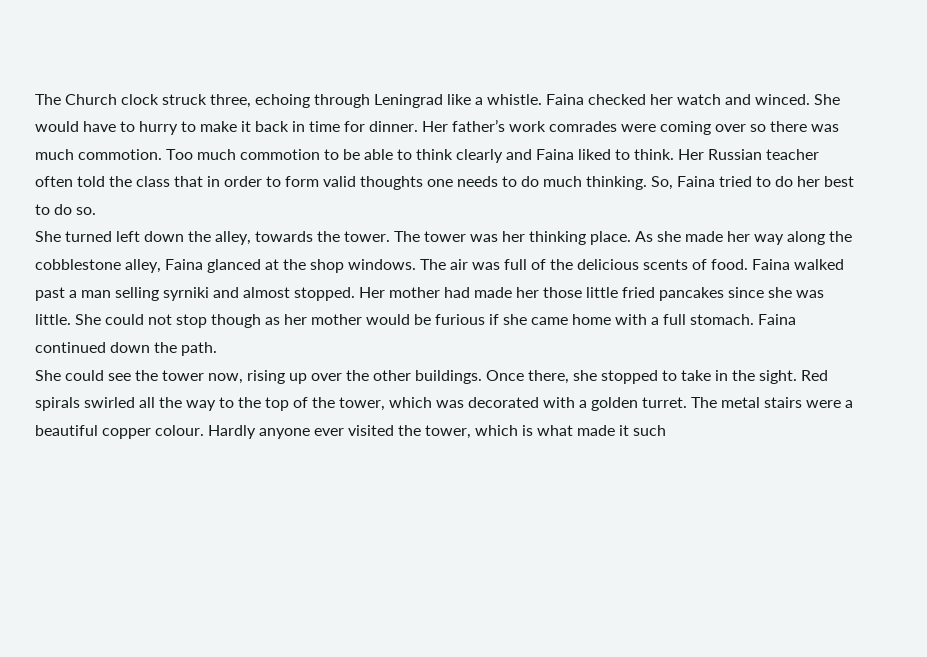The Church clock struck three, echoing through Leningrad like a whistle. Faina checked her watch and winced. She would have to hurry to make it back in time for dinner. Her father’s work comrades were coming over so there was much commotion. Too much commotion to be able to think clearly and Faina liked to think. Her Russian teacher often told the class that in order to form valid thoughts one needs to do much thinking. So, Faina tried to do her best to do so.
She turned left down the alley, towards the tower. The tower was her thinking place. As she made her way along the cobblestone alley, Faina glanced at the shop windows. The air was full of the delicious scents of food. Faina walked past a man selling syrniki and almost stopped. Her mother had made her those little fried pancakes since she was little. She could not stop though as her mother would be furious if she came home with a full stomach. Faina continued down the path.
She could see the tower now, rising up over the other buildings. Once there, she stopped to take in the sight. Red spirals swirled all the way to the top of the tower, which was decorated with a golden turret. The metal stairs were a beautiful copper colour. Hardly anyone ever visited the tower, which is what made it such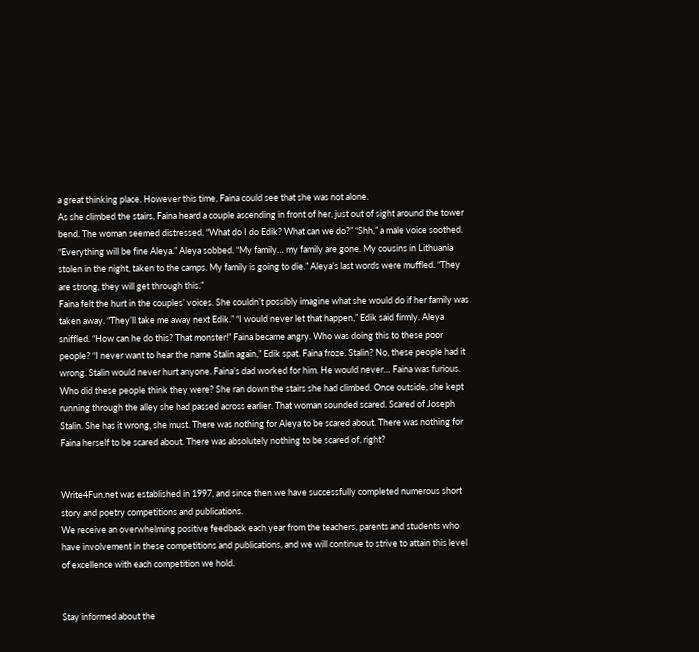a great thinking place. However this time, Faina could see that she was not alone.
As she climbed the stairs, Faina heard a couple ascending in front of her, just out of sight around the tower bend. The woman seemed distressed. “What do I do Edik? What can we do?” “Shh,” a male voice soothed. “Everything will be fine Aleya.” Aleya sobbed. “My family… my family are gone. My cousins in Lithuania stolen in the night, taken to the camps. My family is going to die.” Aleya’s last words were muffled. “They are strong, they will get through this.”
Faina felt the hurt in the couples’ voices. She couldn’t possibly imagine what she would do if her family was taken away. “They’ll take me away next Edik.” “I would never let that happen,” Edik said firmly. Aleya sniffled. “How can he do this? That monster!” Faina became angry. Who was doing this to these poor people? “I never want to hear the name Stalin again,” Edik spat. Faina froze. Stalin? No, these people had it wrong. Stalin would never hurt anyone. Faina’s dad worked for him. He would never… Faina was furious. Who did these people think they were? She ran down the stairs she had climbed. Once outside, she kept running through the alley she had passed across earlier. That woman sounded scared. Scared of Joseph Stalin. She has it wrong, she must. There was nothing for Aleya to be scared about. There was nothing for Faina herself to be scared about. There was absolutely nothing to be scared of, right?


Write4Fun.net was established in 1997, and since then we have successfully completed numerous short story and poetry competitions and publications.
We receive an overwhelming positive feedback each year from the teachers, parents and students who have involvement in these competitions and publications, and we will continue to strive to attain this level of excellence with each competition we hold.


Stay informed about the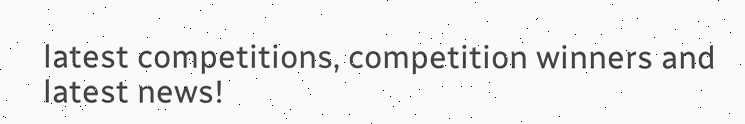latest competitions, competition winners and latest news!